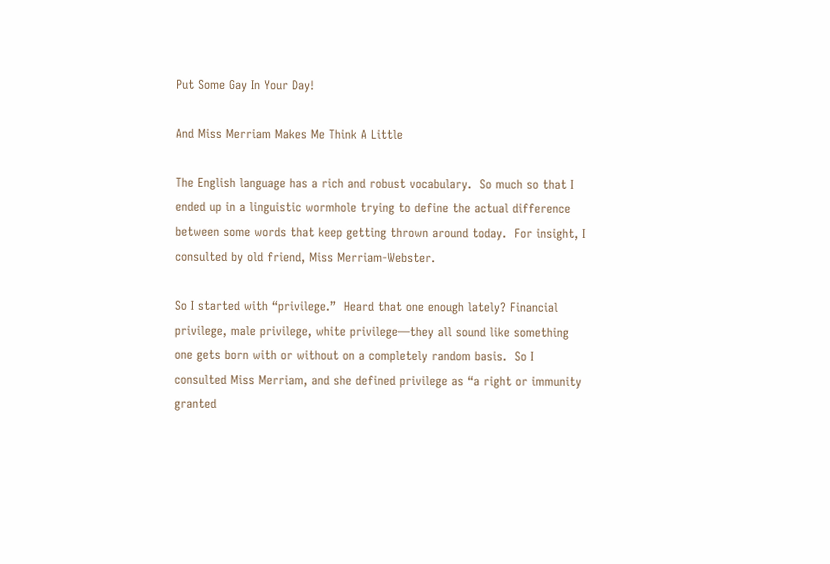Put Some Gay In Your Day!

And Miss Merriam Makes Me Think A Little

The English language has a rich and robust vocabulary.  So much so that I ended up in a linguistic wormhole trying to define the actual difference between some words that keep getting thrown around today.  For insight, I consulted by old friend, Miss Merriam-Webster.

So I started with “privilege.”  Heard that one enough lately? Financial privilege, male privilege, white privilege—they all sound like something one gets born with or without on a completely random basis.  So I consulted Miss Merriam, and she defined privilege as “a right or immunity granted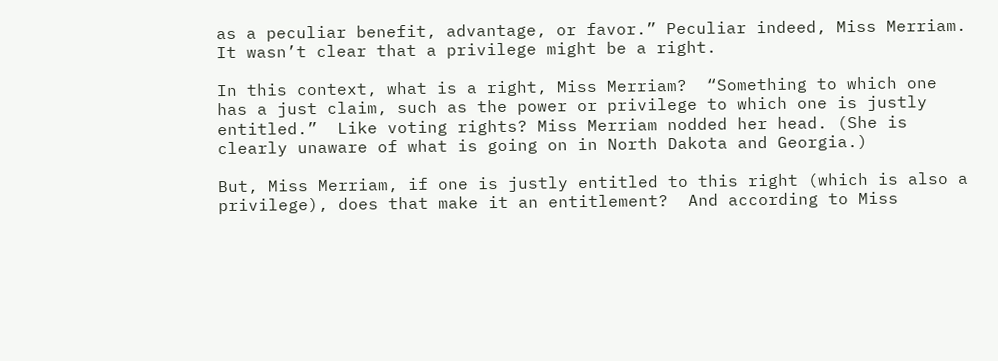as a peculiar benefit, advantage, or favor.” Peculiar indeed, Miss Merriam. It wasn’t clear that a privilege might be a right.

In this context, what is a right, Miss Merriam?  “Something to which one has a just claim, such as the power or privilege to which one is justly entitled.”  Like voting rights? Miss Merriam nodded her head. (She is clearly unaware of what is going on in North Dakota and Georgia.)

But, Miss Merriam, if one is justly entitled to this right (which is also a privilege), does that make it an entitlement?  And according to Miss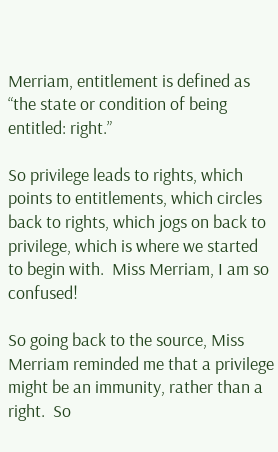Merriam, entitlement is defined as “the state or condition of being entitled: right.”

So privilege leads to rights, which points to entitlements, which circles back to rights, which jogs on back to privilege, which is where we started to begin with.  Miss Merriam, I am so confused!

So going back to the source, Miss Merriam reminded me that a privilege might be an immunity, rather than a right.  So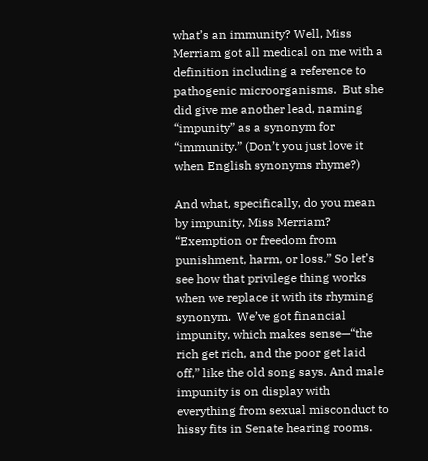what’s an immunity? Well, Miss Merriam got all medical on me with a definition including a reference to pathogenic microorganisms.  But she did give me another lead, naming “impunity” as a synonym for “immunity.” (Don’t you just love it when English synonyms rhyme?)

And what, specifically, do you mean by impunity, Miss Merriam?  “Exemption or freedom from punishment, harm, or loss.” So let’s see how that privilege thing works when we replace it with its rhyming synonym.  We’ve got financial impunity, which makes sense—“the rich get rich, and the poor get laid off,” like the old song says. And male impunity is on display with everything from sexual misconduct to hissy fits in Senate hearing rooms.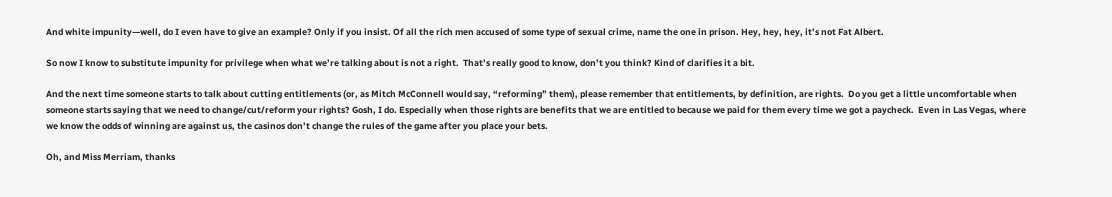And white impunity—well, do I even have to give an example? Only if you insist. Of all the rich men accused of some type of sexual crime, name the one in prison. Hey, hey, hey, it’s not Fat Albert.

So now I know to substitute impunity for privilege when what we’re talking about is not a right.  That’s really good to know, don’t you think? Kind of clarifies it a bit.

And the next time someone starts to talk about cutting entitlements (or, as Mitch McConnell would say, “reforming” them), please remember that entitlements, by definition, are rights.  Do you get a little uncomfortable when someone starts saying that we need to change/cut/reform your rights? Gosh, I do. Especially when those rights are benefits that we are entitled to because we paid for them every time we got a paycheck.  Even in Las Vegas, where we know the odds of winning are against us, the casinos don’t change the rules of the game after you place your bets.

Oh, and Miss Merriam, thanks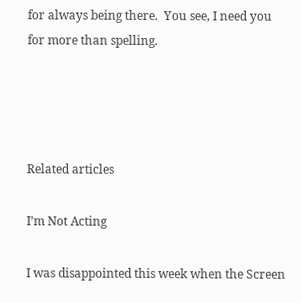for always being there.  You see, I need you for more than spelling.




Related articles

I’m Not Acting

I was disappointed this week when the Screen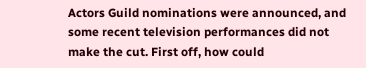Actors Guild nominations were announced, and some recent television performances did not make the cut. First off, how could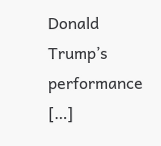Donald Trump’s performance […]